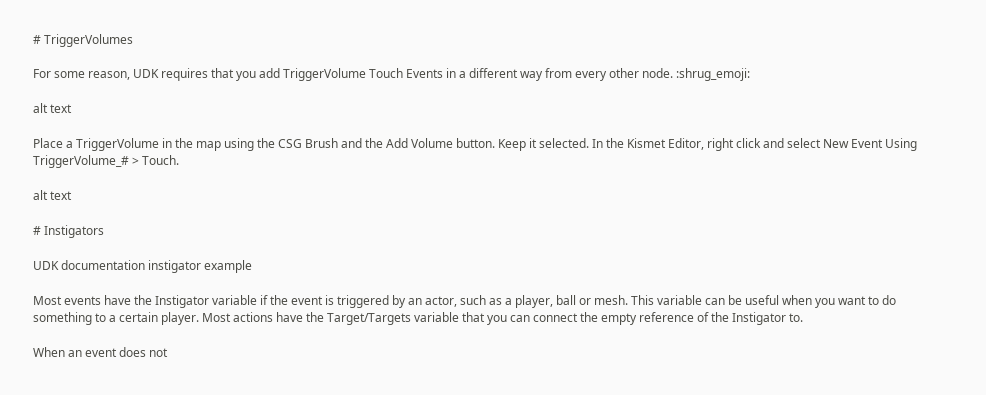# TriggerVolumes

For some reason, UDK requires that you add TriggerVolume Touch Events in a different way from every other node. :shrug_emoji:

alt text

Place a TriggerVolume in the map using the CSG Brush and the Add Volume button. Keep it selected. In the Kismet Editor, right click and select New Event Using TriggerVolume_# > Touch.

alt text

# Instigators

UDK documentation instigator example

Most events have the Instigator variable if the event is triggered by an actor, such as a player, ball or mesh. This variable can be useful when you want to do something to a certain player. Most actions have the Target/Targets variable that you can connect the empty reference of the Instigator to.

When an event does not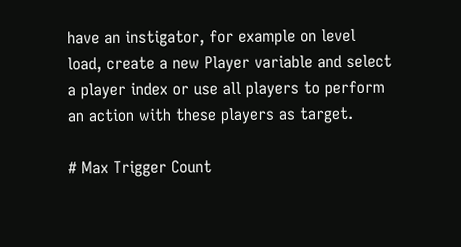have an instigator, for example on level load, create a new Player variable and select a player index or use all players to perform an action with these players as target.

# Max Trigger Count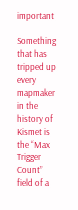important

Something that has tripped up every mapmaker in the history of Kismet is the “Max Trigger Count” field of a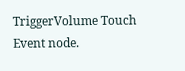TriggerVolume Touch Event node.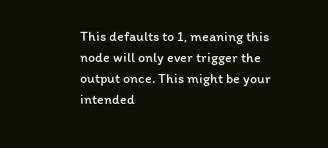This defaults to 1, meaning this node will only ever trigger the output once. This might be your intended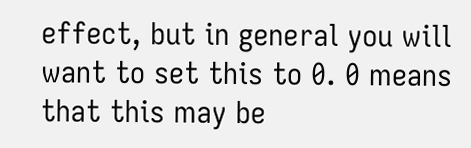effect, but in general you will want to set this to 0. 0 means that this may be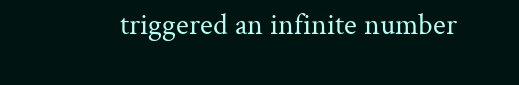triggered an infinite number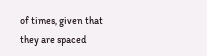of times, given that they are spaced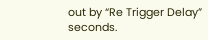out by “Re Trigger Delay” seconds.